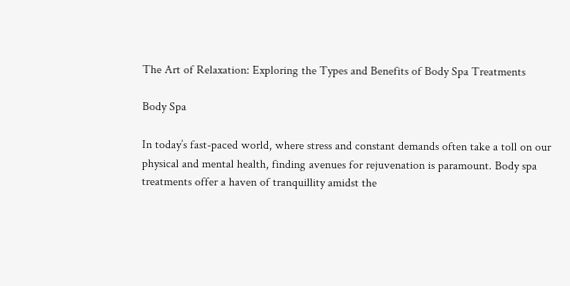The Art of Relaxation: Exploring the Types and Benefits of Body Spa Treatments

Body Spa

In today’s fast-paced world, where stress and constant demands often take a toll on our physical and mental health, finding avenues for rejuvenation is paramount. Body spa treatments offer a haven of tranquillity amidst the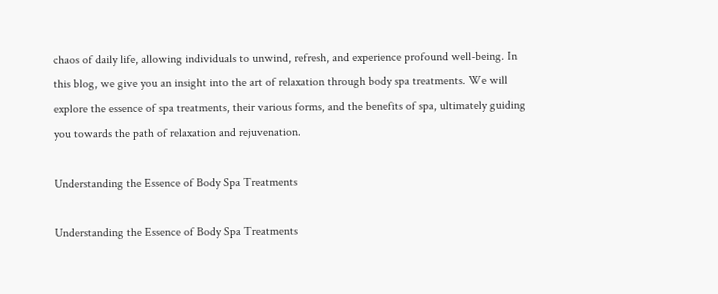chaos of daily life, allowing individuals to unwind, refresh, and experience profound well-being. In this blog, we give you an insight into the art of relaxation through body spa treatments. We will explore the essence of spa treatments, their various forms, and the benefits of spa, ultimately guiding you towards the path of relaxation and rejuvenation.

Understanding the Essence of Body Spa Treatments

Understanding the Essence of Body Spa Treatments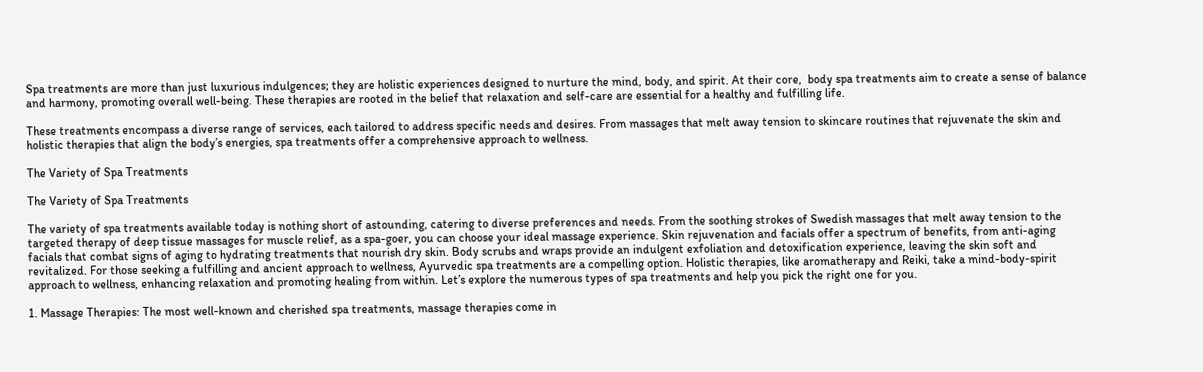Spa treatments are more than just luxurious indulgences; they are holistic experiences designed to nurture the mind, body, and spirit. At their core,  body spa treatments aim to create a sense of balance and harmony, promoting overall well-being. These therapies are rooted in the belief that relaxation and self-care are essential for a healthy and fulfilling life.

These treatments encompass a diverse range of services, each tailored to address specific needs and desires. From massages that melt away tension to skincare routines that rejuvenate the skin and holistic therapies that align the body’s energies, spa treatments offer a comprehensive approach to wellness.

The Variety of Spa Treatments

The Variety of Spa Treatments

The variety of spa treatments available today is nothing short of astounding, catering to diverse preferences and needs. From the soothing strokes of Swedish massages that melt away tension to the targeted therapy of deep tissue massages for muscle relief, as a spa-goer, you can choose your ideal massage experience. Skin rejuvenation and facials offer a spectrum of benefits, from anti-aging facials that combat signs of aging to hydrating treatments that nourish dry skin. Body scrubs and wraps provide an indulgent exfoliation and detoxification experience, leaving the skin soft and revitalized. For those seeking a fulfilling and ancient approach to wellness, Ayurvedic spa treatments are a compelling option. Holistic therapies, like aromatherapy and Reiki, take a mind-body-spirit approach to wellness, enhancing relaxation and promoting healing from within. Let’s explore the numerous types of spa treatments and help you pick the right one for you.

1. Massage Therapies: The most well-known and cherished spa treatments, massage therapies come in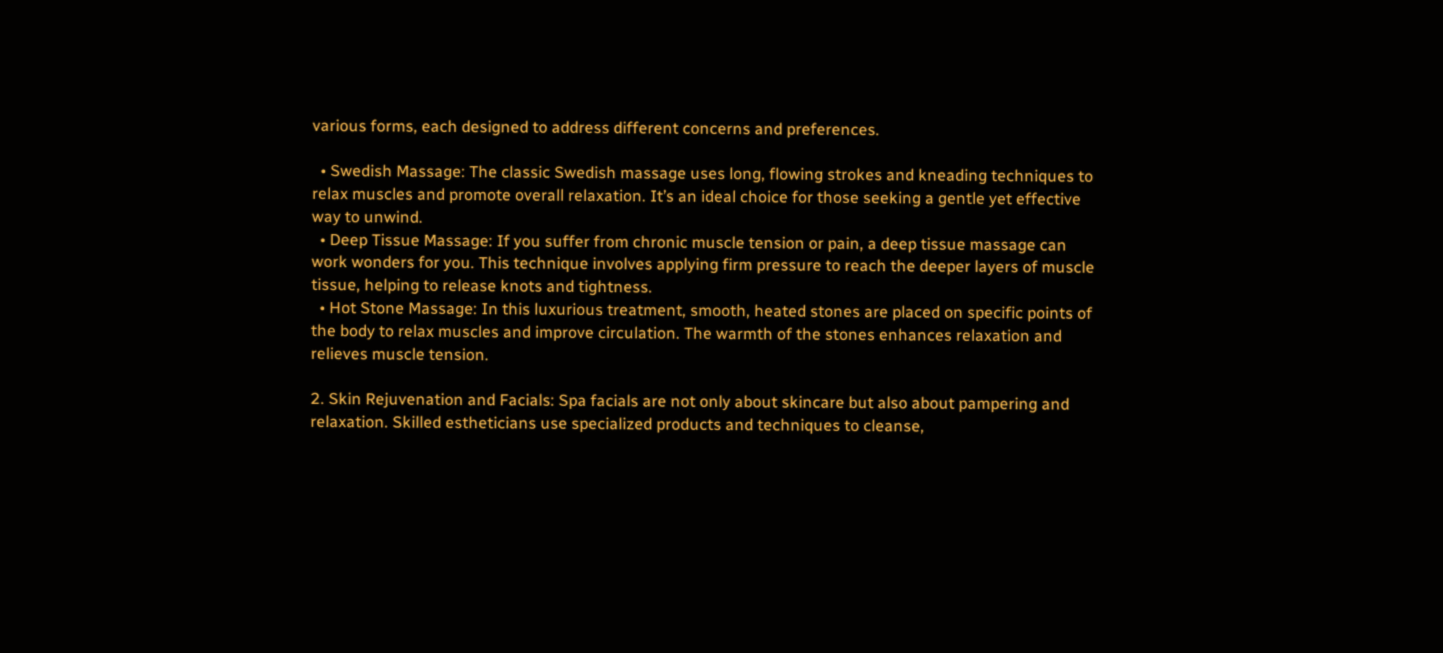various forms, each designed to address different concerns and preferences.

  • Swedish Massage: The classic Swedish massage uses long, flowing strokes and kneading techniques to relax muscles and promote overall relaxation. It’s an ideal choice for those seeking a gentle yet effective way to unwind.
  • Deep Tissue Massage: If you suffer from chronic muscle tension or pain, a deep tissue massage can work wonders for you. This technique involves applying firm pressure to reach the deeper layers of muscle tissue, helping to release knots and tightness.
  • Hot Stone Massage: In this luxurious treatment, smooth, heated stones are placed on specific points of the body to relax muscles and improve circulation. The warmth of the stones enhances relaxation and relieves muscle tension.

2. Skin Rejuvenation and Facials: Spa facials are not only about skincare but also about pampering and relaxation. Skilled estheticians use specialized products and techniques to cleanse,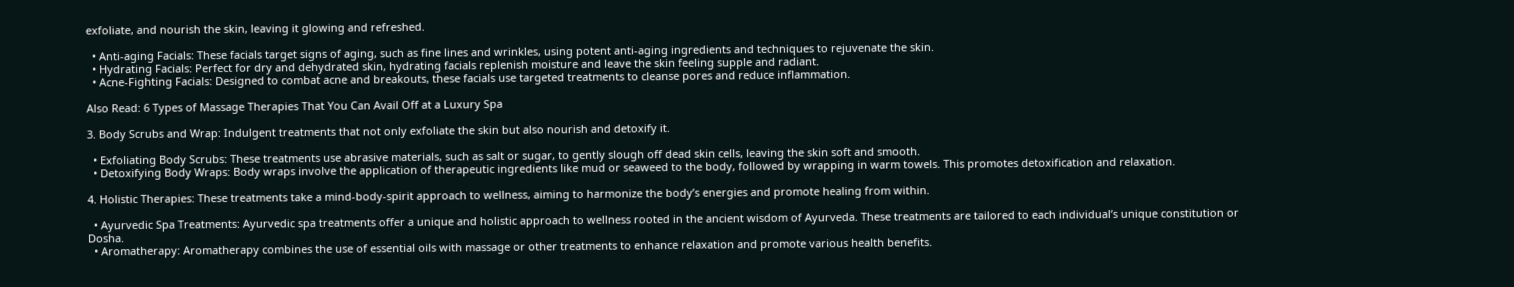exfoliate, and nourish the skin, leaving it glowing and refreshed.

  • Anti-aging Facials: These facials target signs of aging, such as fine lines and wrinkles, using potent anti-aging ingredients and techniques to rejuvenate the skin.
  • Hydrating Facials: Perfect for dry and dehydrated skin, hydrating facials replenish moisture and leave the skin feeling supple and radiant.
  • Acne-Fighting Facials: Designed to combat acne and breakouts, these facials use targeted treatments to cleanse pores and reduce inflammation.

Also Read: 6 Types of Massage Therapies That You Can Avail Off at a Luxury Spa

3. Body Scrubs and Wrap: Indulgent treatments that not only exfoliate the skin but also nourish and detoxify it.

  • Exfoliating Body Scrubs: These treatments use abrasive materials, such as salt or sugar, to gently slough off dead skin cells, leaving the skin soft and smooth.
  • Detoxifying Body Wraps: Body wraps involve the application of therapeutic ingredients like mud or seaweed to the body, followed by wrapping in warm towels. This promotes detoxification and relaxation.

4. Holistic Therapies: These treatments take a mind-body-spirit approach to wellness, aiming to harmonize the body’s energies and promote healing from within.

  • Ayurvedic Spa Treatments: Ayurvedic spa treatments offer a unique and holistic approach to wellness rooted in the ancient wisdom of Ayurveda. These treatments are tailored to each individual’s unique constitution or Dosha.
  • Aromatherapy: Aromatherapy combines the use of essential oils with massage or other treatments to enhance relaxation and promote various health benefits.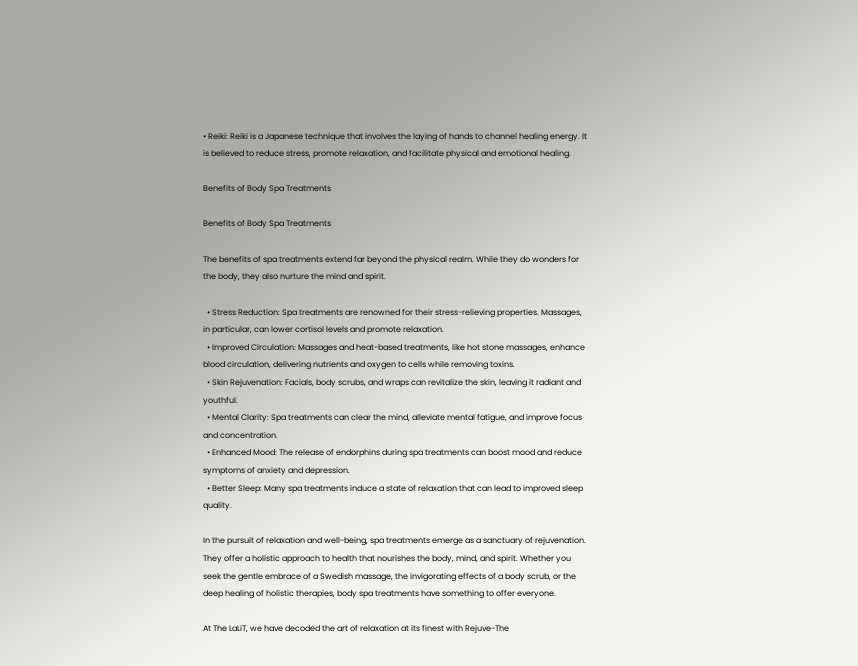• Reiki: Reiki is a Japanese technique that involves the laying of hands to channel healing energy. It is believed to reduce stress, promote relaxation, and facilitate physical and emotional healing.

Benefits of Body Spa Treatments

Benefits of Body Spa Treatments

The benefits of spa treatments extend far beyond the physical realm. While they do wonders for the body, they also nurture the mind and spirit.

  • Stress Reduction: Spa treatments are renowned for their stress-relieving properties. Massages, in particular, can lower cortisol levels and promote relaxation.
  • Improved Circulation: Massages and heat-based treatments, like hot stone massages, enhance blood circulation, delivering nutrients and oxygen to cells while removing toxins.
  • Skin Rejuvenation: Facials, body scrubs, and wraps can revitalize the skin, leaving it radiant and youthful.
  • Mental Clarity: Spa treatments can clear the mind, alleviate mental fatigue, and improve focus and concentration.
  • Enhanced Mood: The release of endorphins during spa treatments can boost mood and reduce symptoms of anxiety and depression.
  • Better Sleep: Many spa treatments induce a state of relaxation that can lead to improved sleep quality.

In the pursuit of relaxation and well-being, spa treatments emerge as a sanctuary of rejuvenation. They offer a holistic approach to health that nourishes the body, mind, and spirit. Whether you seek the gentle embrace of a Swedish massage, the invigorating effects of a body scrub, or the deep healing of holistic therapies, body spa treatments have something to offer everyone.

At The LaLiT, we have decoded the art of relaxation at its finest with Rejuve-The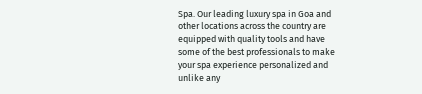Spa. Our leading luxury spa in Goa and other locations across the country are equipped with quality tools and have some of the best professionals to make your spa experience personalized and unlike any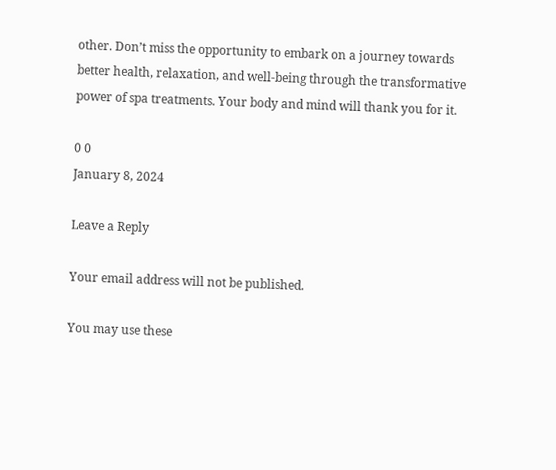other. Don’t miss the opportunity to embark on a journey towards better health, relaxation, and well-being through the transformative power of spa treatments. Your body and mind will thank you for it.

0 0
January 8, 2024

Leave a Reply

Your email address will not be published.

You may use these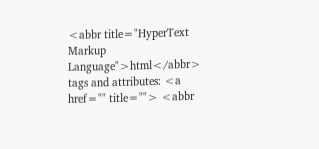<abbr title="HyperText Markup Language">html</abbr> tags and attributes: <a href="" title=""> <abbr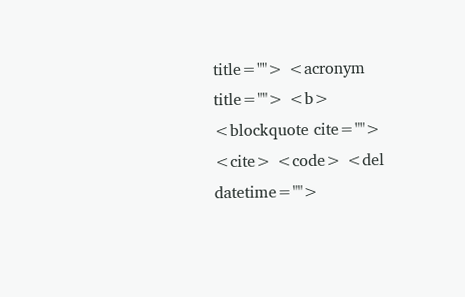title=""> <acronym title=""> <b> <blockquote cite=""> <cite> <code> <del datetime="">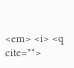<em> <i> <q cite="">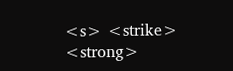<s> <strike> <strong>